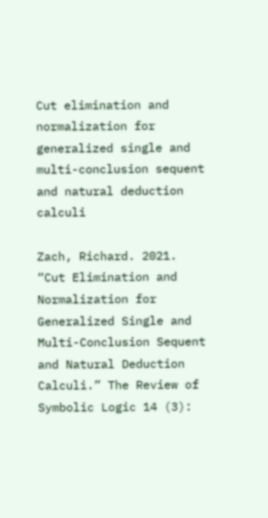Cut elimination and normalization for generalized single and multi-conclusion sequent and natural deduction calculi

Zach, Richard. 2021. “Cut Elimination and Normalization for Generalized Single and Multi-Conclusion Sequent and Natural Deduction Calculi.” The Review of Symbolic Logic 14 (3):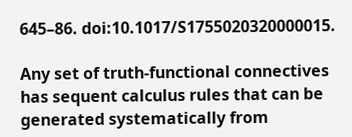645–86. doi:10.1017/S1755020320000015.

Any set of truth-functional connectives has sequent calculus rules that can be generated systematically from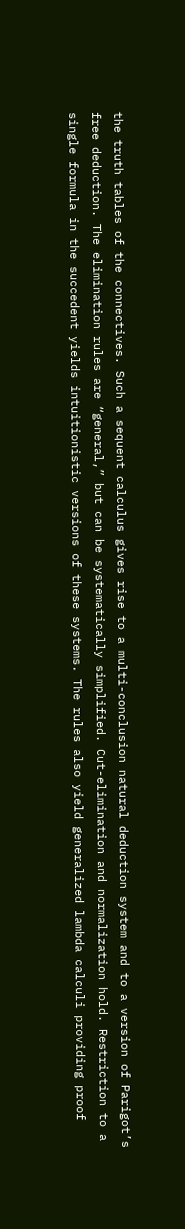the truth tables of the connectives. Such a sequent calculus gives rise to a multi-conclusion natural deduction system and to a version of Parigot’s free deduction. The elimination rules are “general,” but can be systematically simplified. Cut-elimination and normalization hold. Restriction to a single formula in the succedent yields intuitionistic versions of these systems. The rules also yield generalized lambda calculi providing proof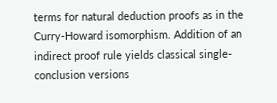terms for natural deduction proofs as in the Curry-Howard isomorphism. Addition of an indirect proof rule yields classical single-conclusion versions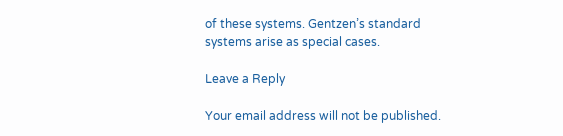of these systems. Gentzen’s standard systems arise as special cases.

Leave a Reply

Your email address will not be published.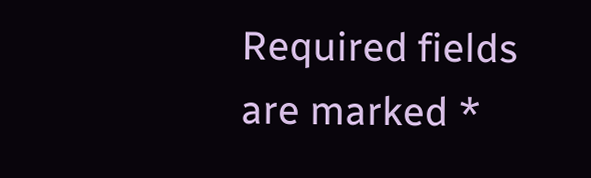Required fields are marked *